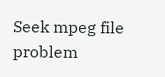Seek mpeg file problem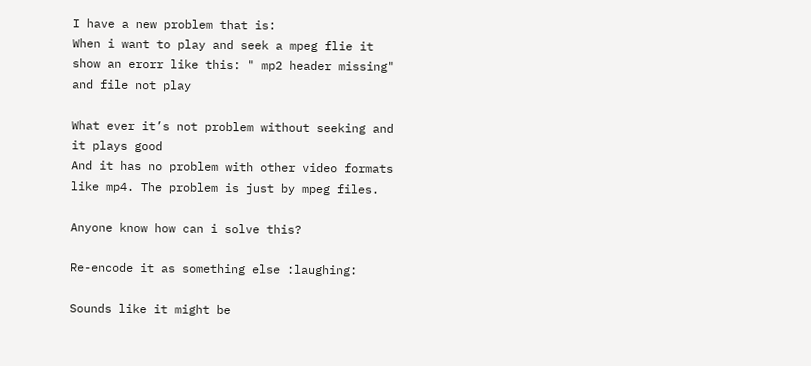I have a new problem that is:
When i want to play and seek a mpeg flie it show an erorr like this: " mp2 header missing" and file not play

What ever it’s not problem without seeking and it plays good
And it has no problem with other video formats like mp4. The problem is just by mpeg files.

Anyone know how can i solve this?

Re-encode it as something else :laughing:

Sounds like it might be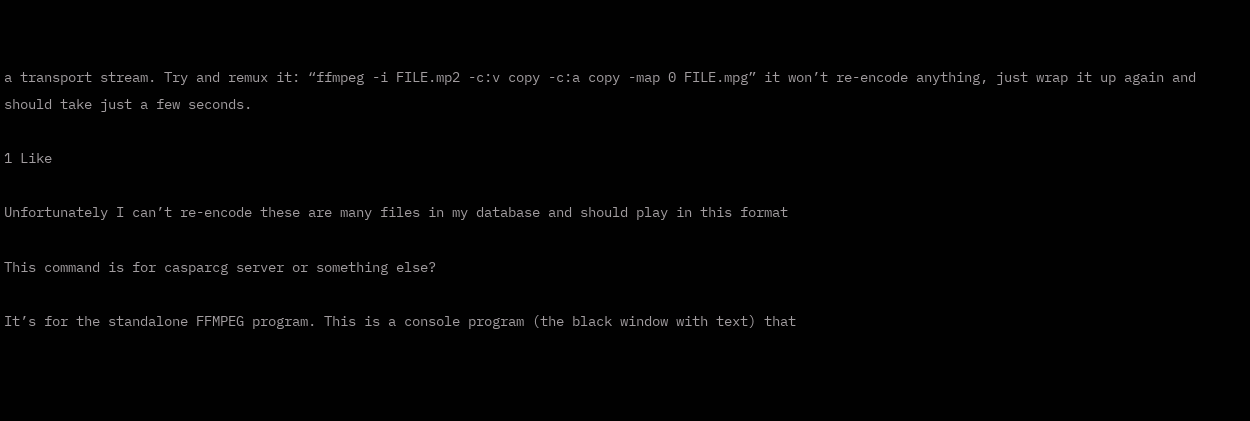a transport stream. Try and remux it: “ffmpeg -i FILE.mp2 -c:v copy -c:a copy -map 0 FILE.mpg” it won’t re-encode anything, just wrap it up again and should take just a few seconds.

1 Like

Unfortunately I can’t re-encode these are many files in my database and should play in this format

This command is for casparcg server or something else?

It’s for the standalone FFMPEG program. This is a console program (the black window with text) that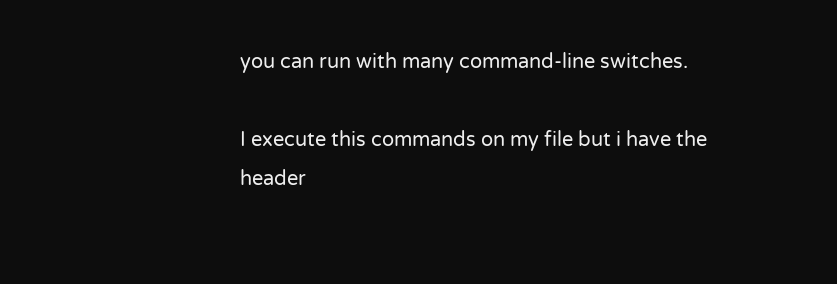you can run with many command-line switches.

I execute this commands on my file but i have the header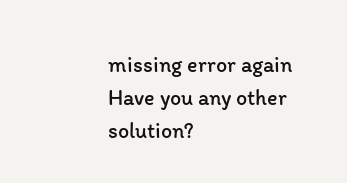missing error again
Have you any other solution?